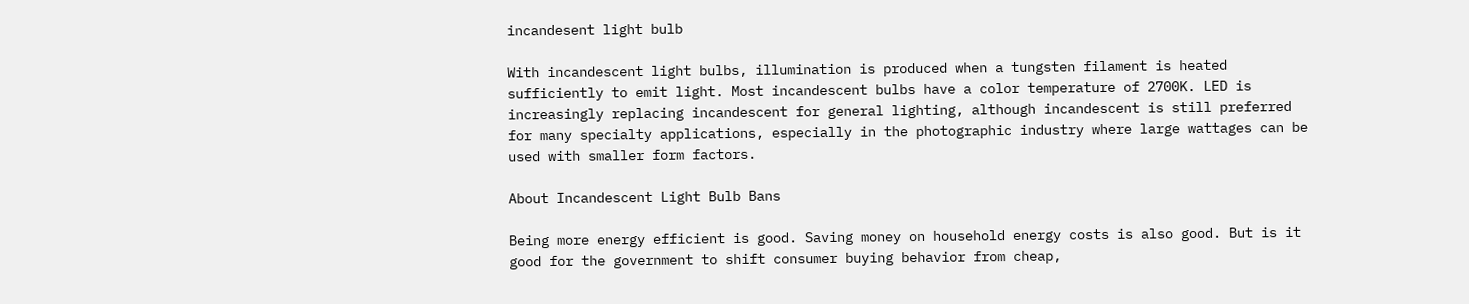incandesent light bulb

With incandescent light bulbs, illumination is produced when a tungsten filament is heated sufficiently to emit light. Most incandescent bulbs have a color temperature of 2700K. LED is increasingly replacing incandescent for general lighting, although incandescent is still preferred for many specialty applications, especially in the photographic industry where large wattages can be used with smaller form factors.

About Incandescent Light Bulb Bans

Being more energy efficient is good. Saving money on household energy costs is also good. But is it good for the government to shift consumer buying behavior from cheap,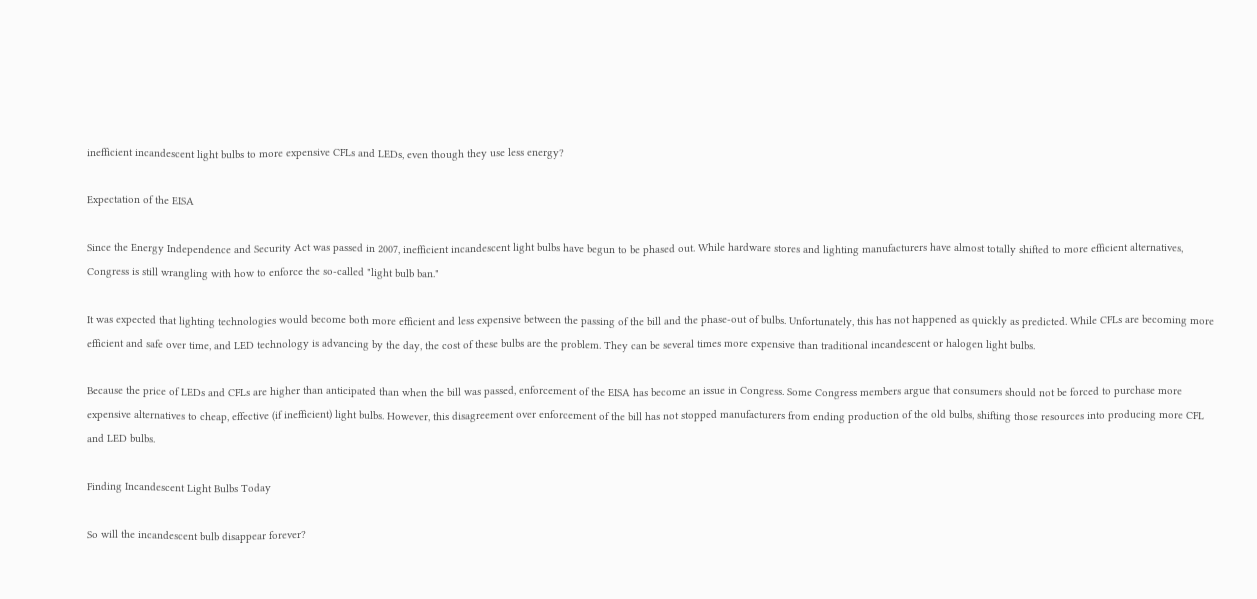inefficient incandescent light bulbs to more expensive CFLs and LEDs, even though they use less energy?

Expectation of the EISA

Since the Energy Independence and Security Act was passed in 2007, inefficient incandescent light bulbs have begun to be phased out. While hardware stores and lighting manufacturers have almost totally shifted to more efficient alternatives, Congress is still wrangling with how to enforce the so-called "light bulb ban."

It was expected that lighting technologies would become both more efficient and less expensive between the passing of the bill and the phase-out of bulbs. Unfortunately, this has not happened as quickly as predicted. While CFLs are becoming more efficient and safe over time, and LED technology is advancing by the day, the cost of these bulbs are the problem. They can be several times more expensive than traditional incandescent or halogen light bulbs.

Because the price of LEDs and CFLs are higher than anticipated than when the bill was passed, enforcement of the EISA has become an issue in Congress. Some Congress members argue that consumers should not be forced to purchase more expensive alternatives to cheap, effective (if inefficient) light bulbs. However, this disagreement over enforcement of the bill has not stopped manufacturers from ending production of the old bulbs, shifting those resources into producing more CFL and LED bulbs.

Finding Incandescent Light Bulbs Today

So will the incandescent bulb disappear forever?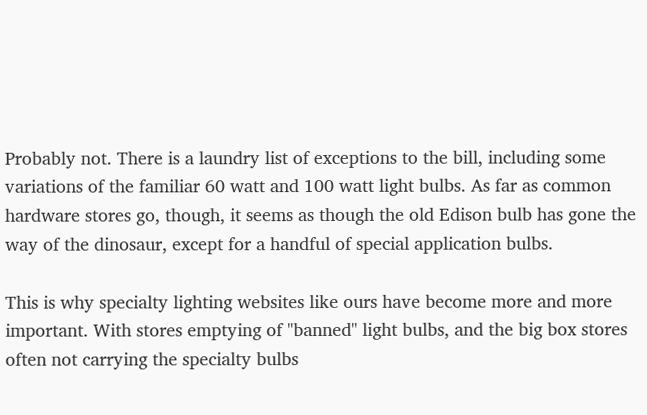Probably not. There is a laundry list of exceptions to the bill, including some variations of the familiar 60 watt and 100 watt light bulbs. As far as common hardware stores go, though, it seems as though the old Edison bulb has gone the way of the dinosaur, except for a handful of special application bulbs.

This is why specialty lighting websites like ours have become more and more important. With stores emptying of "banned" light bulbs, and the big box stores often not carrying the specialty bulbs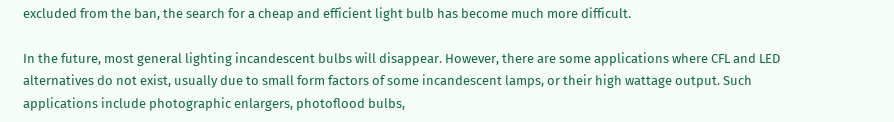excluded from the ban, the search for a cheap and efficient light bulb has become much more difficult.

In the future, most general lighting incandescent bulbs will disappear. However, there are some applications where CFL and LED alternatives do not exist, usually due to small form factors of some incandescent lamps, or their high wattage output. Such applications include photographic enlargers, photoflood bulbs,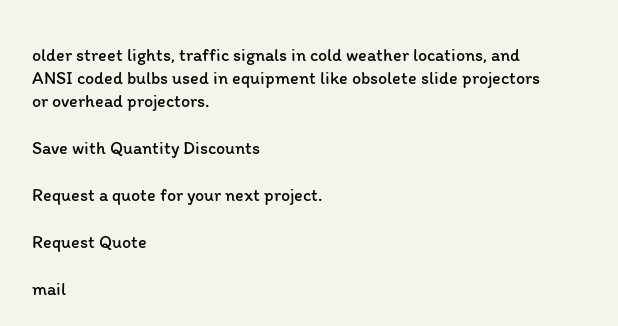older street lights, traffic signals in cold weather locations, and ANSI coded bulbs used in equipment like obsolete slide projectors or overhead projectors.

Save with Quantity Discounts

Request a quote for your next project.

Request Quote

mail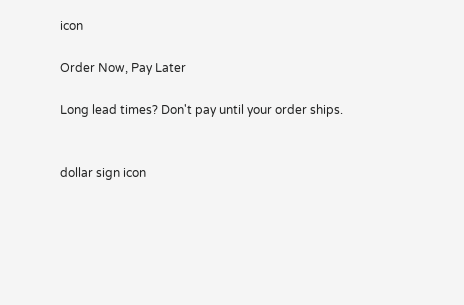icon

Order Now, Pay Later

Long lead times? Don't pay until your order ships.


dollar sign icon